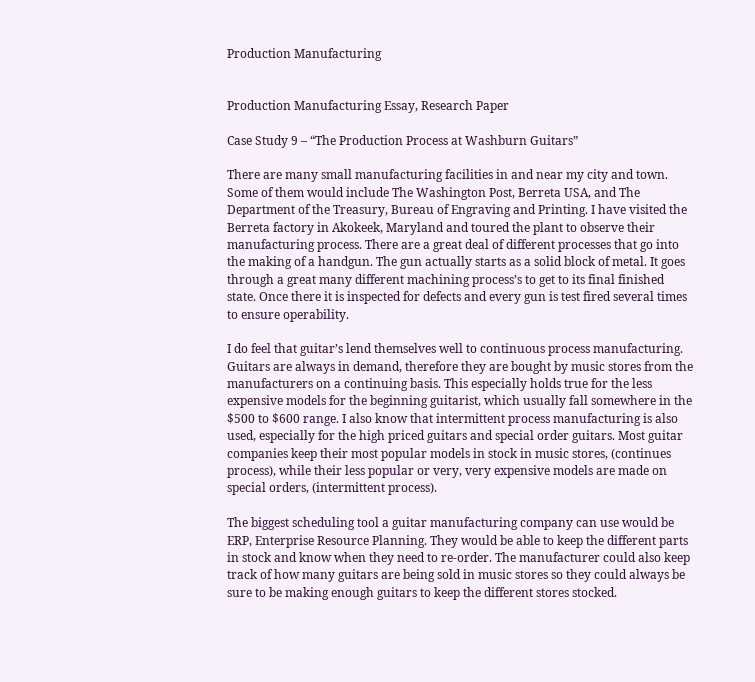Production Manufacturing


Production Manufacturing Essay, Research Paper

Case Study 9 – “The Production Process at Washburn Guitars”

There are many small manufacturing facilities in and near my city and town. Some of them would include The Washington Post, Berreta USA, and The Department of the Treasury, Bureau of Engraving and Printing. I have visited the Berreta factory in Akokeek, Maryland and toured the plant to observe their manufacturing process. There are a great deal of different processes that go into the making of a handgun. The gun actually starts as a solid block of metal. It goes through a great many different machining process’s to get to its final finished state. Once there it is inspected for defects and every gun is test fired several times to ensure operability.

I do feel that guitar’s lend themselves well to continuous process manufacturing. Guitars are always in demand, therefore they are bought by music stores from the manufacturers on a continuing basis. This especially holds true for the less expensive models for the beginning guitarist, which usually fall somewhere in the $500 to $600 range. I also know that intermittent process manufacturing is also used, especially for the high priced guitars and special order guitars. Most guitar companies keep their most popular models in stock in music stores, (continues process), while their less popular or very, very expensive models are made on special orders, (intermittent process).

The biggest scheduling tool a guitar manufacturing company can use would be ERP, Enterprise Resource Planning. They would be able to keep the different parts in stock and know when they need to re-order. The manufacturer could also keep track of how many guitars are being sold in music stores so they could always be sure to be making enough guitars to keep the different stores stocked.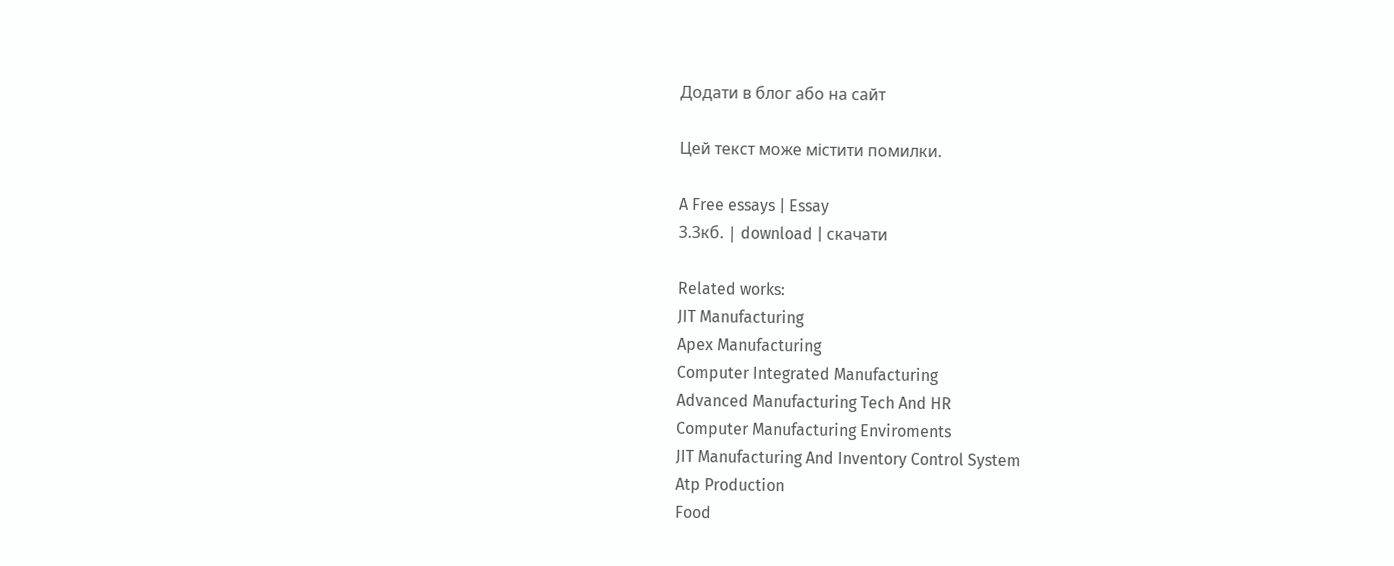Додати в блог або на сайт

Цей текст може містити помилки.

A Free essays | Essay
3.3кб. | download | скачати

Related works:
JIT Manufacturing
Apex Manufacturing
Computer Integrated Manufacturing
Advanced Manufacturing Tech And HR
Computer Manufacturing Enviroments
JIT Manufacturing And Inventory Control System
Atp Production
Food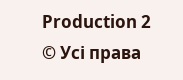Production 2
© Усі права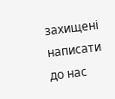захищені
написати до нас